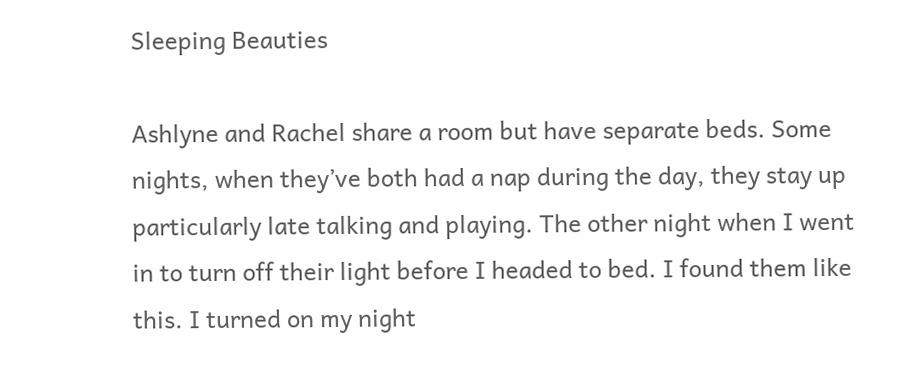Sleeping Beauties

Ashlyne and Rachel share a room but have separate beds. Some nights, when they’ve both had a nap during the day, they stay up particularly late talking and playing. The other night when I went in to turn off their light before I headed to bed. I found them like this. I turned on my night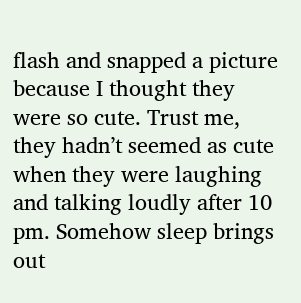flash and snapped a picture because I thought they were so cute. Trust me, they hadn’t seemed as cute when they were laughing and talking loudly after 10 pm. Somehow sleep brings out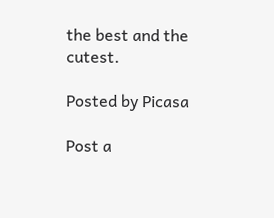the best and the cutest.

Posted by Picasa

Post a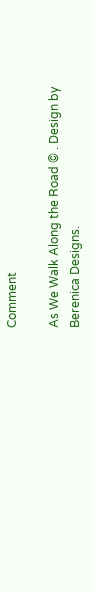Comment

As We Walk Along the Road © . Design by Berenica Designs.